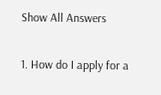Show All Answers

1. How do I apply for a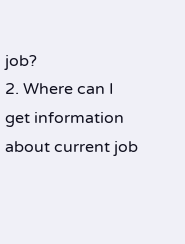job?
2. Where can I get information about current job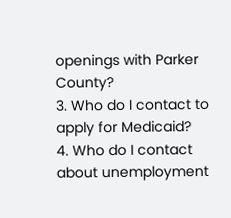openings with Parker County?
3. Who do I contact to apply for Medicaid?
4. Who do I contact about unemployment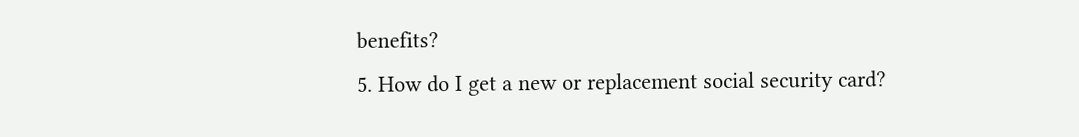benefits?
5. How do I get a new or replacement social security card?